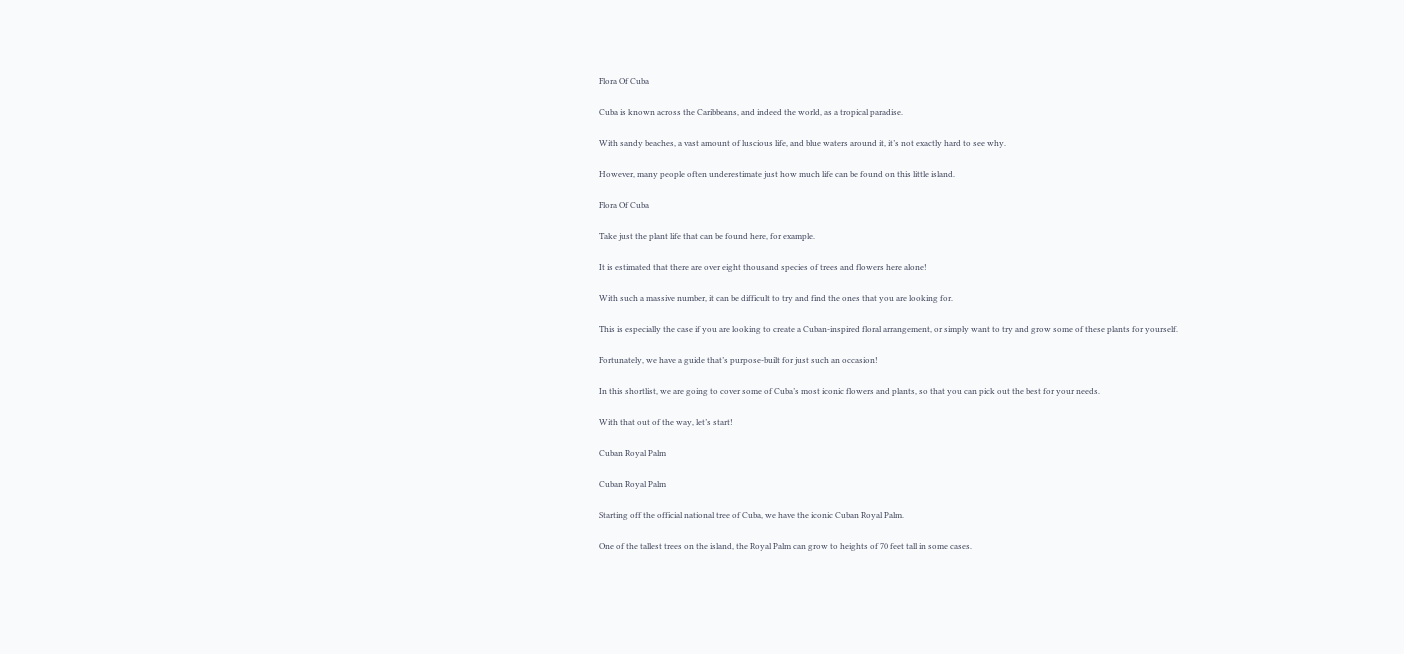Flora Of Cuba

Cuba is known across the Caribbeans, and indeed the world, as a tropical paradise.

With sandy beaches, a vast amount of luscious life, and blue waters around it, it’s not exactly hard to see why.

However, many people often underestimate just how much life can be found on this little island.

Flora Of Cuba

Take just the plant life that can be found here, for example.

It is estimated that there are over eight thousand species of trees and flowers here alone!

With such a massive number, it can be difficult to try and find the ones that you are looking for.

This is especially the case if you are looking to create a Cuban-inspired floral arrangement, or simply want to try and grow some of these plants for yourself.

Fortunately, we have a guide that’s purpose-built for just such an occasion!

In this shortlist, we are going to cover some of Cuba’s most iconic flowers and plants, so that you can pick out the best for your needs.

With that out of the way, let’s start!

Cuban Royal Palm

Cuban Royal Palm

Starting off the official national tree of Cuba, we have the iconic Cuban Royal Palm.

One of the tallest trees on the island, the Royal Palm can grow to heights of 70 feet tall in some cases.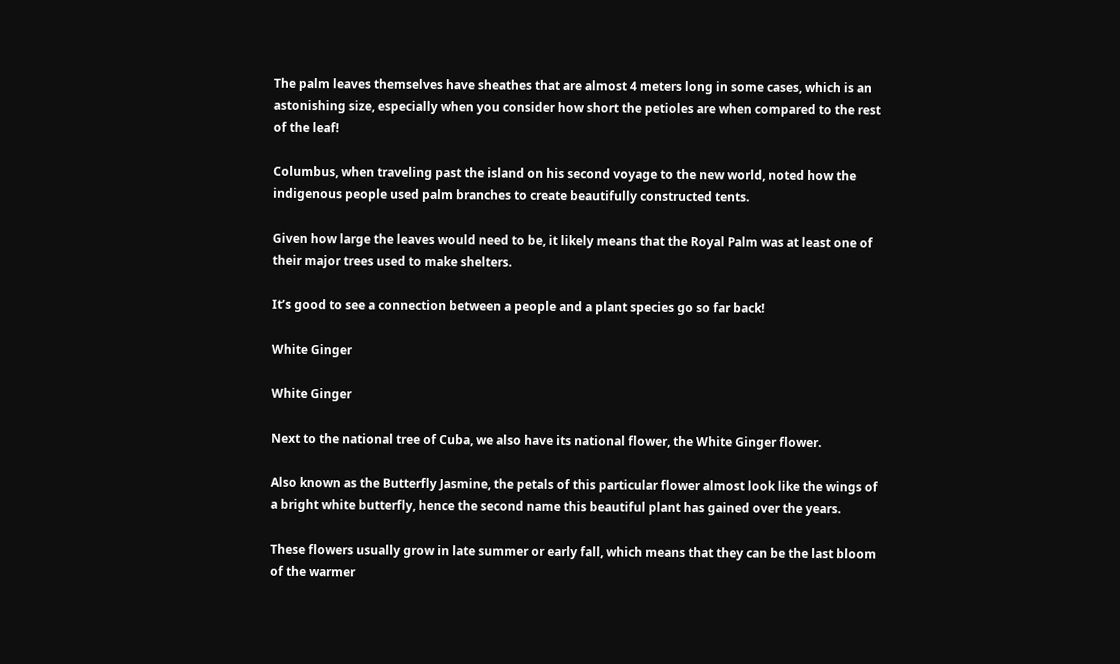The palm leaves themselves have sheathes that are almost 4 meters long in some cases, which is an astonishing size, especially when you consider how short the petioles are when compared to the rest of the leaf!

Columbus, when traveling past the island on his second voyage to the new world, noted how the indigenous people used palm branches to create beautifully constructed tents.

Given how large the leaves would need to be, it likely means that the Royal Palm was at least one of their major trees used to make shelters.

It’s good to see a connection between a people and a plant species go so far back!

White Ginger

White Ginger

Next to the national tree of Cuba, we also have its national flower, the White Ginger flower.

Also known as the Butterfly Jasmine, the petals of this particular flower almost look like the wings of a bright white butterfly, hence the second name this beautiful plant has gained over the years.

These flowers usually grow in late summer or early fall, which means that they can be the last bloom of the warmer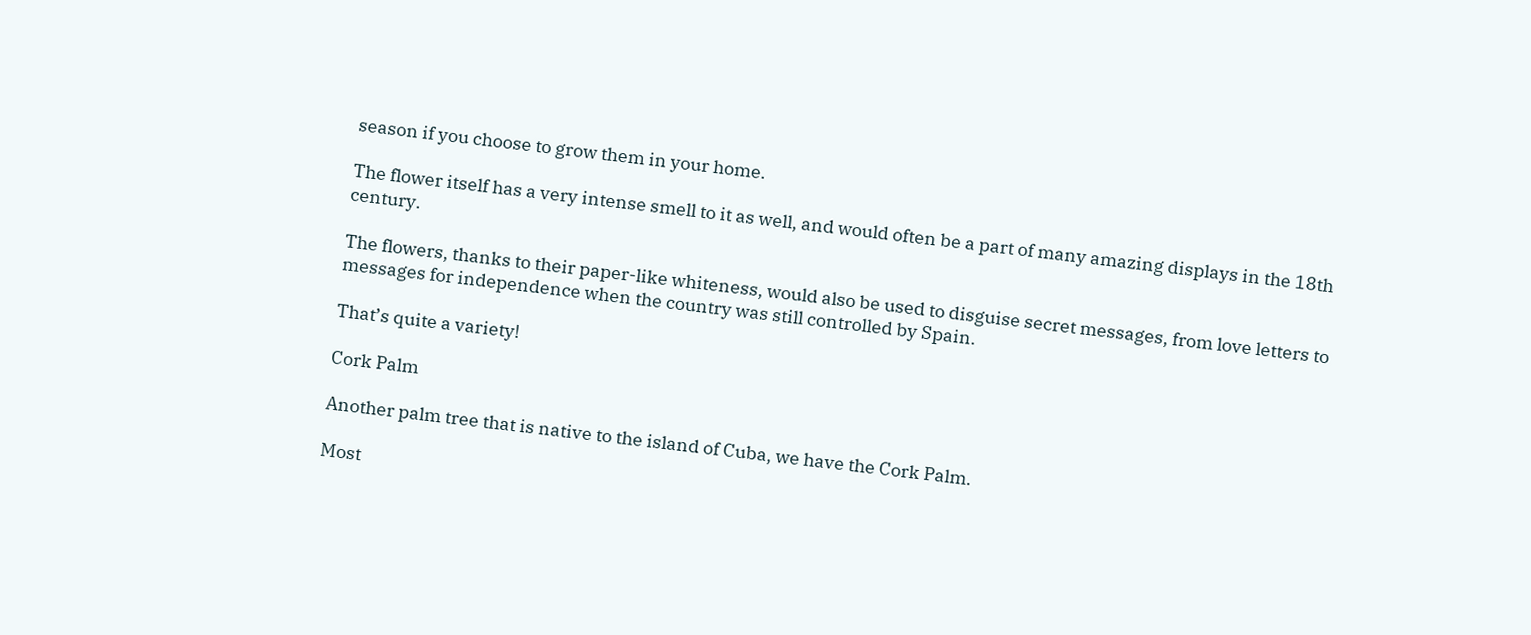season if you choose to grow them in your home.

The flower itself has a very intense smell to it as well, and would often be a part of many amazing displays in the 18th century.

The flowers, thanks to their paper-like whiteness, would also be used to disguise secret messages, from love letters to messages for independence when the country was still controlled by Spain.

That’s quite a variety!

Cork Palm

Another palm tree that is native to the island of Cuba, we have the Cork Palm.

Most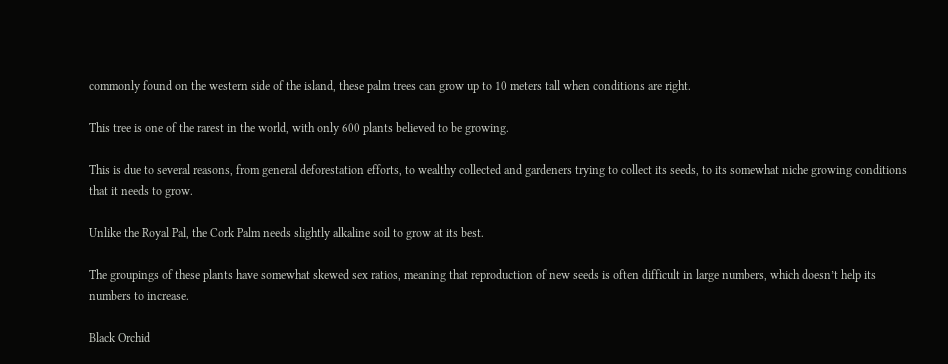commonly found on the western side of the island, these palm trees can grow up to 10 meters tall when conditions are right.

This tree is one of the rarest in the world, with only 600 plants believed to be growing.

This is due to several reasons, from general deforestation efforts, to wealthy collected and gardeners trying to collect its seeds, to its somewhat niche growing conditions that it needs to grow.

Unlike the Royal Pal, the Cork Palm needs slightly alkaline soil to grow at its best.

The groupings of these plants have somewhat skewed sex ratios, meaning that reproduction of new seeds is often difficult in large numbers, which doesn’t help its numbers to increase.

Black Orchid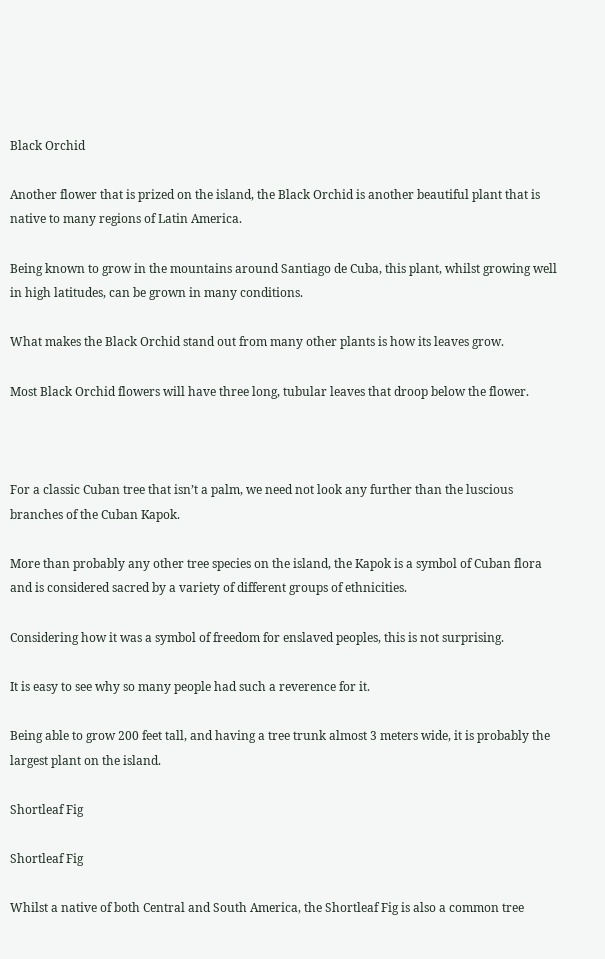Black Orchid

Another flower that is prized on the island, the Black Orchid is another beautiful plant that is native to many regions of Latin America.

Being known to grow in the mountains around Santiago de Cuba, this plant, whilst growing well in high latitudes, can be grown in many conditions.

What makes the Black Orchid stand out from many other plants is how its leaves grow.

Most Black Orchid flowers will have three long, tubular leaves that droop below the flower.



For a classic Cuban tree that isn’t a palm, we need not look any further than the luscious branches of the Cuban Kapok.

More than probably any other tree species on the island, the Kapok is a symbol of Cuban flora and is considered sacred by a variety of different groups of ethnicities.

Considering how it was a symbol of freedom for enslaved peoples, this is not surprising.

It is easy to see why so many people had such a reverence for it.

Being able to grow 200 feet tall, and having a tree trunk almost 3 meters wide, it is probably the largest plant on the island.

Shortleaf Fig

Shortleaf Fig

Whilst a native of both Central and South America, the Shortleaf Fig is also a common tree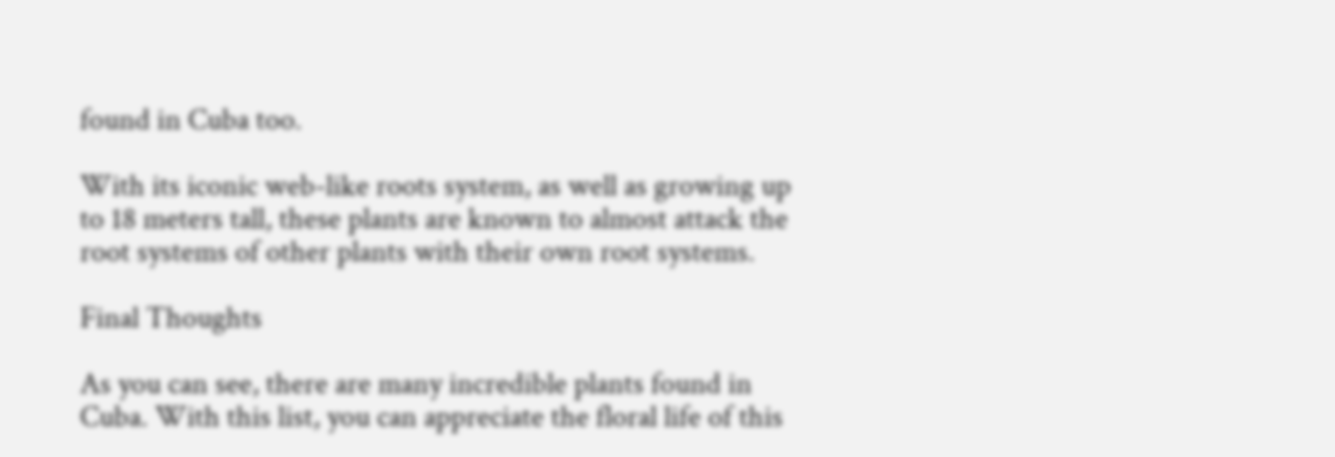found in Cuba too.

With its iconic web-like roots system, as well as growing up to 18 meters tall, these plants are known to almost attack the root systems of other plants with their own root systems.

Final Thoughts

As you can see, there are many incredible plants found in Cuba. With this list, you can appreciate the floral life of this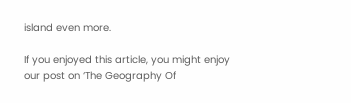island even more.

If you enjoyed this article, you might enjoy our post on ‘The Geography Of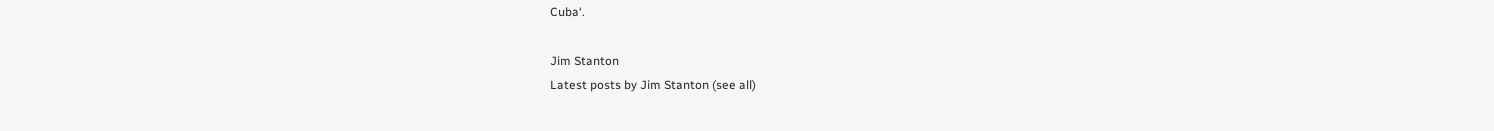Cuba‘.

Jim Stanton
Latest posts by Jim Stanton (see all)